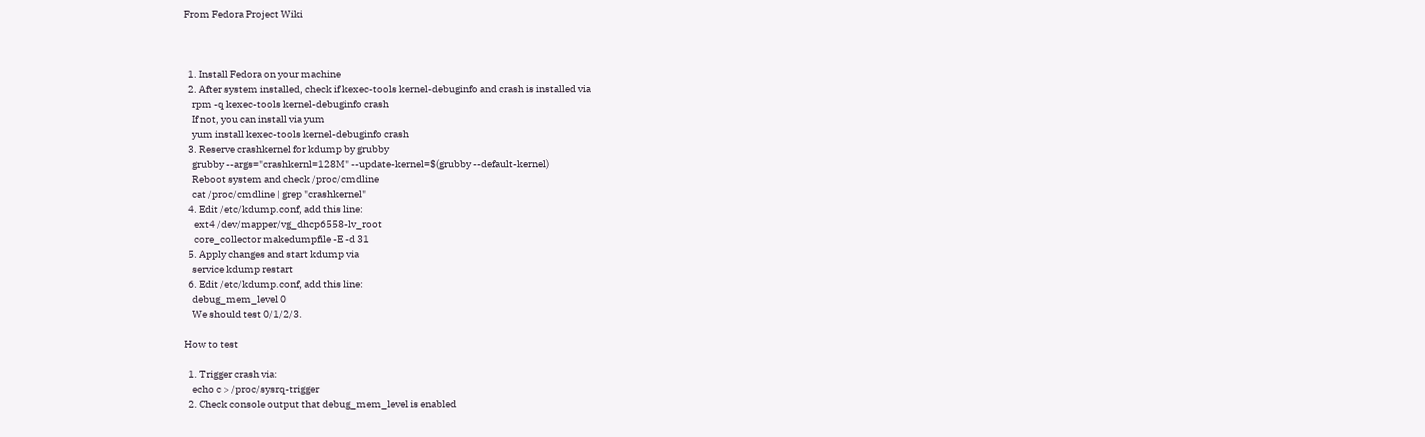From Fedora Project Wiki



  1. Install Fedora on your machine
  2. After system installed, check if kexec-tools kernel-debuginfo and crash is installed via
    rpm -q kexec-tools kernel-debuginfo crash
    If not, you can install via yum
    yum install kexec-tools kernel-debuginfo crash
  3. Reserve crashkernel for kdump by grubby
    grubby --args="crashkernl=128M" --update-kernel=$(grubby --default-kernel)
    Reboot system and check /proc/cmdline
    cat /proc/cmdline | grep "crashkernel"
  4. Edit /etc/kdump.conf, add this line:
     ext4 /dev/mapper/vg_dhcp6558-lv_root
     core_collector makedumpfile -E -d 31
  5. Apply changes and start kdump via
    service kdump restart
  6. Edit /etc/kdump.conf, add this line:
    debug_mem_level 0
    We should test 0/1/2/3.

How to test

  1. Trigger crash via:
    echo c > /proc/sysrq-trigger
  2. Check console output that debug_mem_level is enabled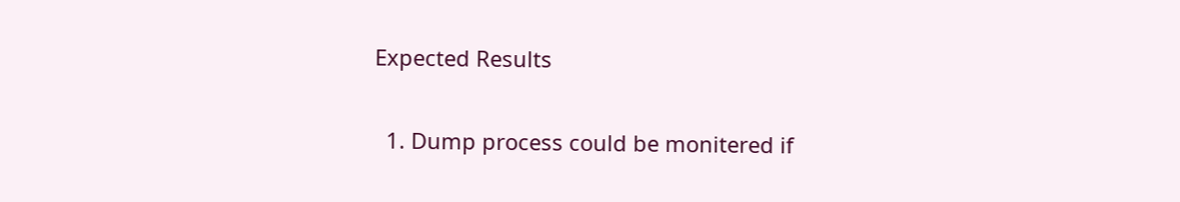Expected Results

  1. Dump process could be monitered if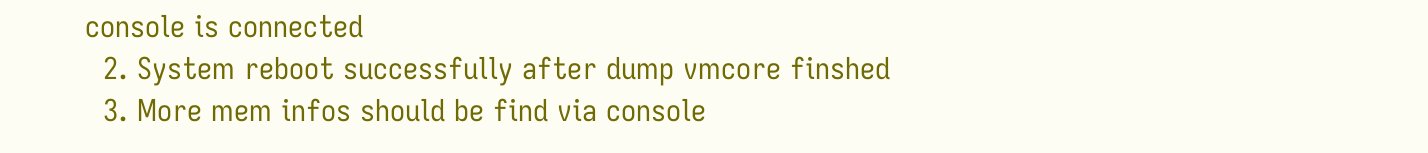console is connected
  2. System reboot successfully after dump vmcore finshed
  3. More mem infos should be find via console